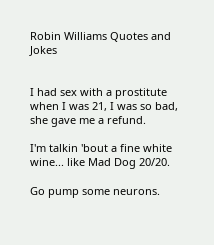Robin Williams Quotes and Jokes


I had sex with a prostitute when I was 21, I was so bad, she gave me a refund.

I'm talkin 'bout a fine white wine... like Mad Dog 20/20.

Go pump some neurons.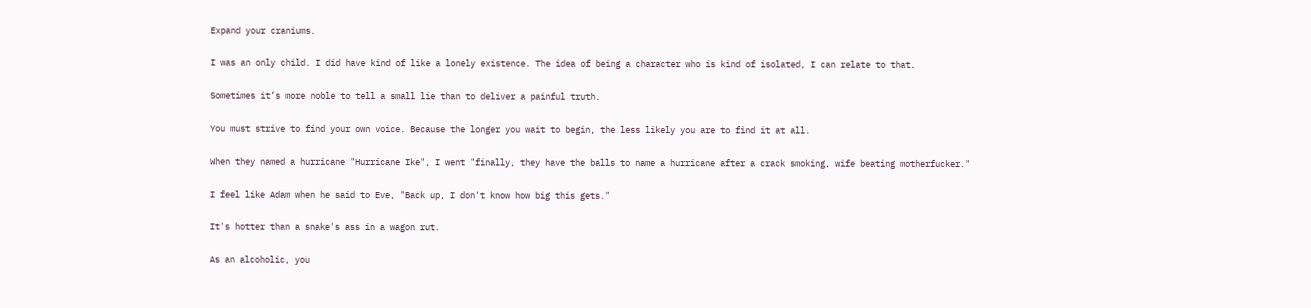Expand your craniums.

I was an only child. I did have kind of like a lonely existence. The idea of being a character who is kind of isolated, I can relate to that.

Sometimes it’s more noble to tell a small lie than to deliver a painful truth.

You must strive to find your own voice. Because the longer you wait to begin, the less likely you are to find it at all.

When they named a hurricane "Hurricane Ike", I went "finally, they have the balls to name a hurricane after a crack smoking, wife beating motherfucker."

I feel like Adam when he said to Eve, "Back up, I don't know how big this gets."

It's hotter than a snake's ass in a wagon rut.

As an alcoholic, you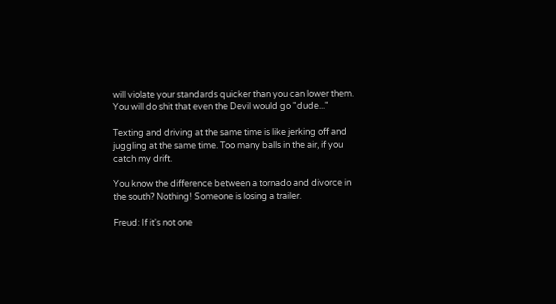will violate your standards quicker than you can lower them. You will do shit that even the Devil would go "dude..."

Texting and driving at the same time is like jerking off and juggling at the same time. Too many balls in the air, if you catch my drift.

You know the difference between a tornado and divorce in the south? Nothing! Someone is losing a trailer.

Freud: If it's not one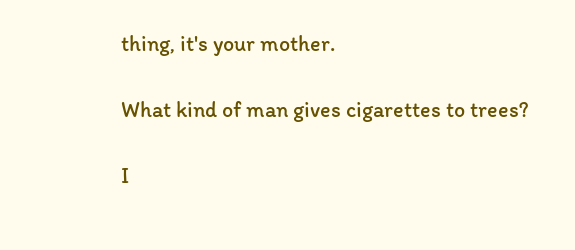thing, it's your mother.

What kind of man gives cigarettes to trees?

I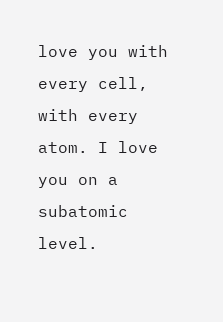love you with every cell, with every atom. I love you on a subatomic level.